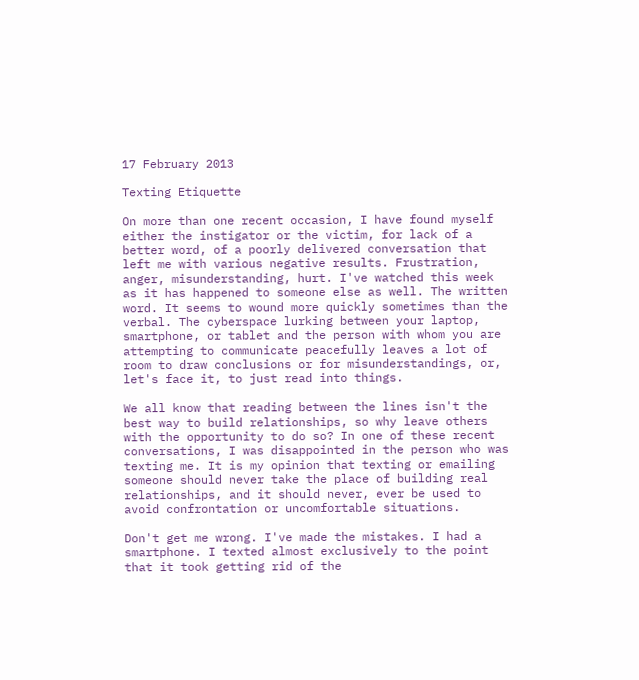17 February 2013

Texting Etiquette

On more than one recent occasion, I have found myself either the instigator or the victim, for lack of a better word, of a poorly delivered conversation that left me with various negative results. Frustration, anger, misunderstanding, hurt. I've watched this week as it has happened to someone else as well. The written word. It seems to wound more quickly sometimes than the verbal. The cyberspace lurking between your laptop, smartphone, or tablet and the person with whom you are attempting to communicate peacefully leaves a lot of room to draw conclusions or for misunderstandings, or, let's face it, to just read into things.

We all know that reading between the lines isn't the best way to build relationships, so why leave others with the opportunity to do so? In one of these recent conversations, I was disappointed in the person who was texting me. It is my opinion that texting or emailing someone should never take the place of building real relationships, and it should never, ever be used to avoid confrontation or uncomfortable situations.

Don't get me wrong. I've made the mistakes. I had a smartphone. I texted almost exclusively to the point that it took getting rid of the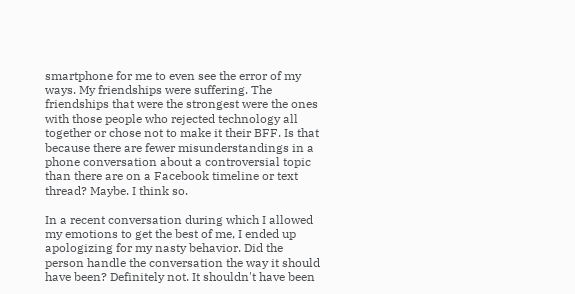smartphone for me to even see the error of my ways. My friendships were suffering. The friendships that were the strongest were the ones with those people who rejected technology all together or chose not to make it their BFF. Is that because there are fewer misunderstandings in a phone conversation about a controversial topic than there are on a Facebook timeline or text thread? Maybe. I think so.

In a recent conversation during which I allowed my emotions to get the best of me, I ended up apologizing for my nasty behavior. Did the person handle the conversation the way it should have been? Definitely not. It shouldn't have been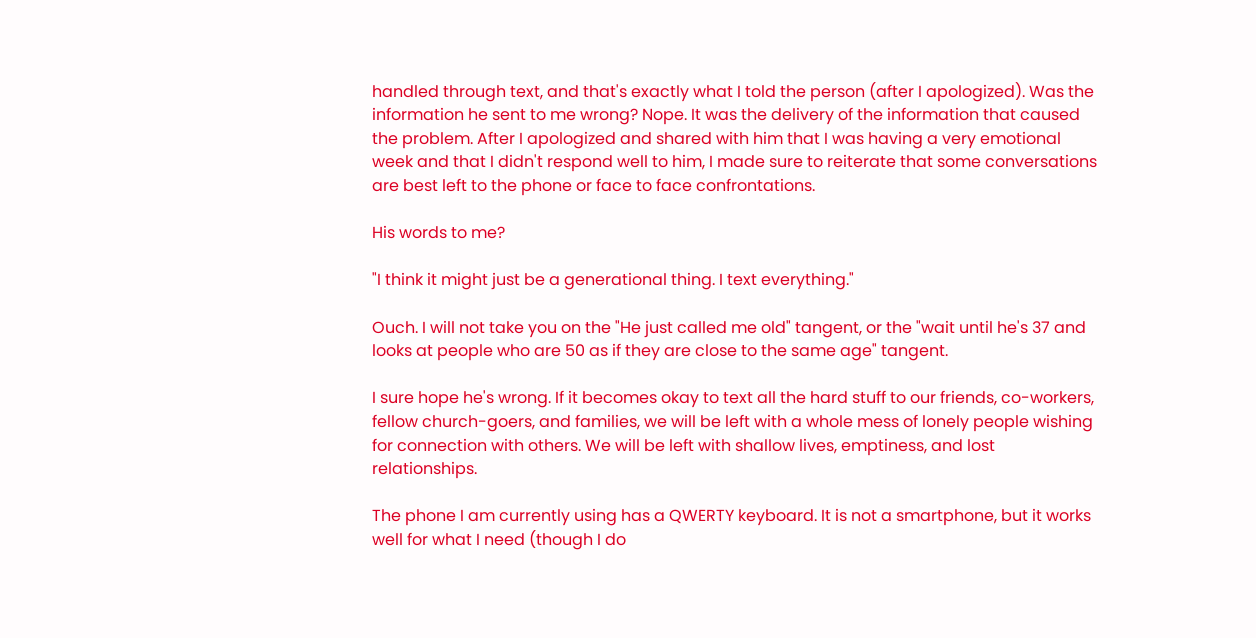handled through text, and that's exactly what I told the person (after I apologized). Was the information he sent to me wrong? Nope. It was the delivery of the information that caused the problem. After I apologized and shared with him that I was having a very emotional week and that I didn't respond well to him, I made sure to reiterate that some conversations are best left to the phone or face to face confrontations.

His words to me?

"I think it might just be a generational thing. I text everything."

Ouch. I will not take you on the "He just called me old" tangent, or the "wait until he's 37 and looks at people who are 50 as if they are close to the same age" tangent.

I sure hope he's wrong. If it becomes okay to text all the hard stuff to our friends, co-workers, fellow church-goers, and families, we will be left with a whole mess of lonely people wishing for connection with others. We will be left with shallow lives, emptiness, and lost relationships.

The phone I am currently using has a QWERTY keyboard. It is not a smartphone, but it works well for what I need (though I do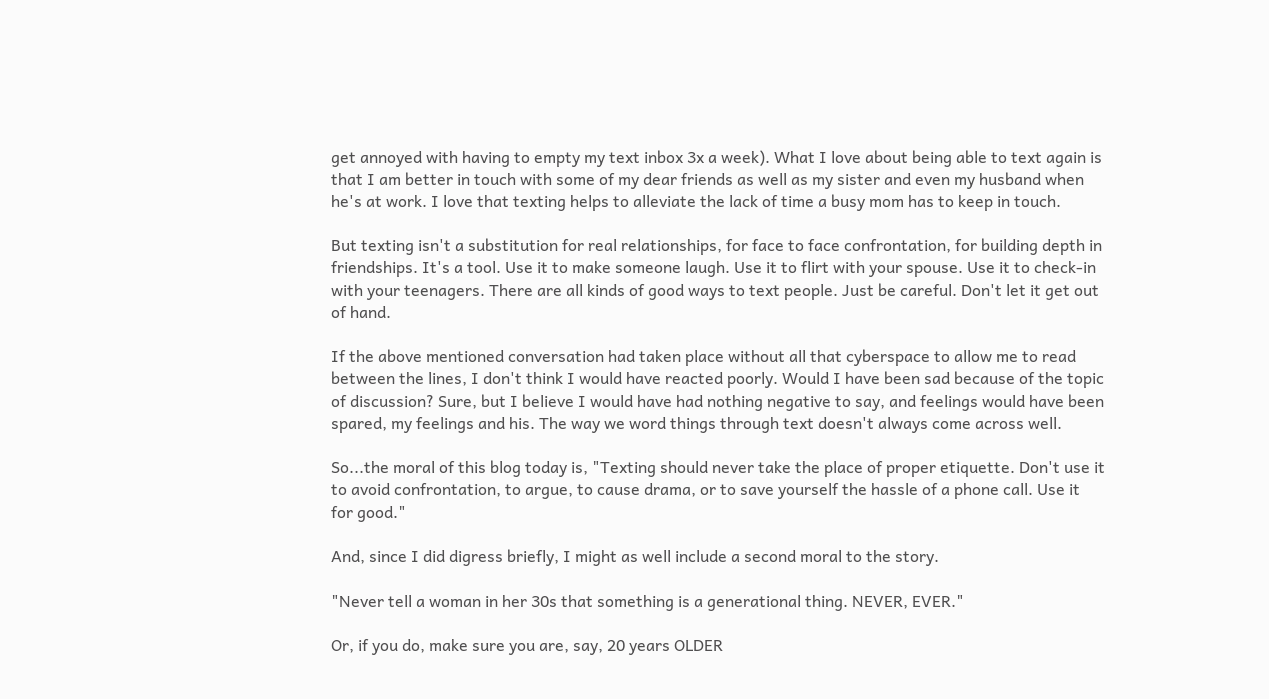get annoyed with having to empty my text inbox 3x a week). What I love about being able to text again is that I am better in touch with some of my dear friends as well as my sister and even my husband when he's at work. I love that texting helps to alleviate the lack of time a busy mom has to keep in touch.

But texting isn't a substitution for real relationships, for face to face confrontation, for building depth in friendships. It's a tool. Use it to make someone laugh. Use it to flirt with your spouse. Use it to check-in with your teenagers. There are all kinds of good ways to text people. Just be careful. Don't let it get out of hand.

If the above mentioned conversation had taken place without all that cyberspace to allow me to read between the lines, I don't think I would have reacted poorly. Would I have been sad because of the topic of discussion? Sure, but I believe I would have had nothing negative to say, and feelings would have been spared, my feelings and his. The way we word things through text doesn't always come across well.

So...the moral of this blog today is, "Texting should never take the place of proper etiquette. Don't use it to avoid confrontation, to argue, to cause drama, or to save yourself the hassle of a phone call. Use it for good."

And, since I did digress briefly, I might as well include a second moral to the story.

"Never tell a woman in her 30s that something is a generational thing. NEVER, EVER."

Or, if you do, make sure you are, say, 20 years OLDER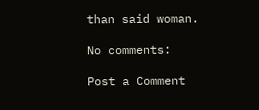than said woman.

No comments:

Post a Comment